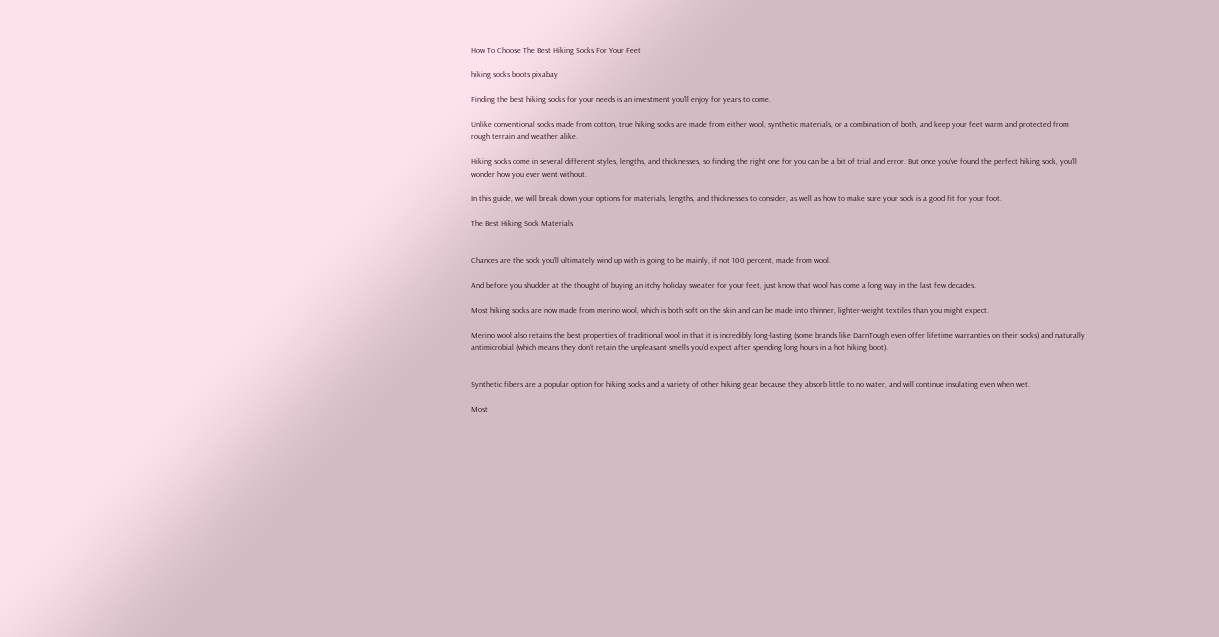How To Choose The Best Hiking Socks For Your Feet

hiking socks boots pixabay

Finding the best hiking socks for your needs is an investment you’ll enjoy for years to come.

Unlike conventional socks made from cotton, true hiking socks are made from either wool, synthetic materials, or a combination of both, and keep your feet warm and protected from rough terrain and weather alike.

Hiking socks come in several different styles, lengths, and thicknesses, so finding the right one for you can be a bit of trial and error. But once you’ve found the perfect hiking sock, you’ll wonder how you ever went without.

In this guide, we will break down your options for materials, lengths, and thicknesses to consider, as well as how to make sure your sock is a good fit for your foot.

The Best Hiking Sock Materials


Chances are the sock you’ll ultimately wind up with is going to be mainly, if not 100 percent, made from wool.

And before you shudder at the thought of buying an itchy holiday sweater for your feet, just know that wool has come a long way in the last few decades.

Most hiking socks are now made from merino wool, which is both soft on the skin and can be made into thinner, lighter-weight textiles than you might expect.

Merino wool also retains the best properties of traditional wool in that it is incredibly long-lasting (some brands like DarnTough even offer lifetime warranties on their socks) and naturally antimicrobial (which means they don’t retain the unpleasant smells you’d expect after spending long hours in a hot hiking boot).


Synthetic fibers are a popular option for hiking socks and a variety of other hiking gear because they absorb little to no water, and will continue insulating even when wet.

Most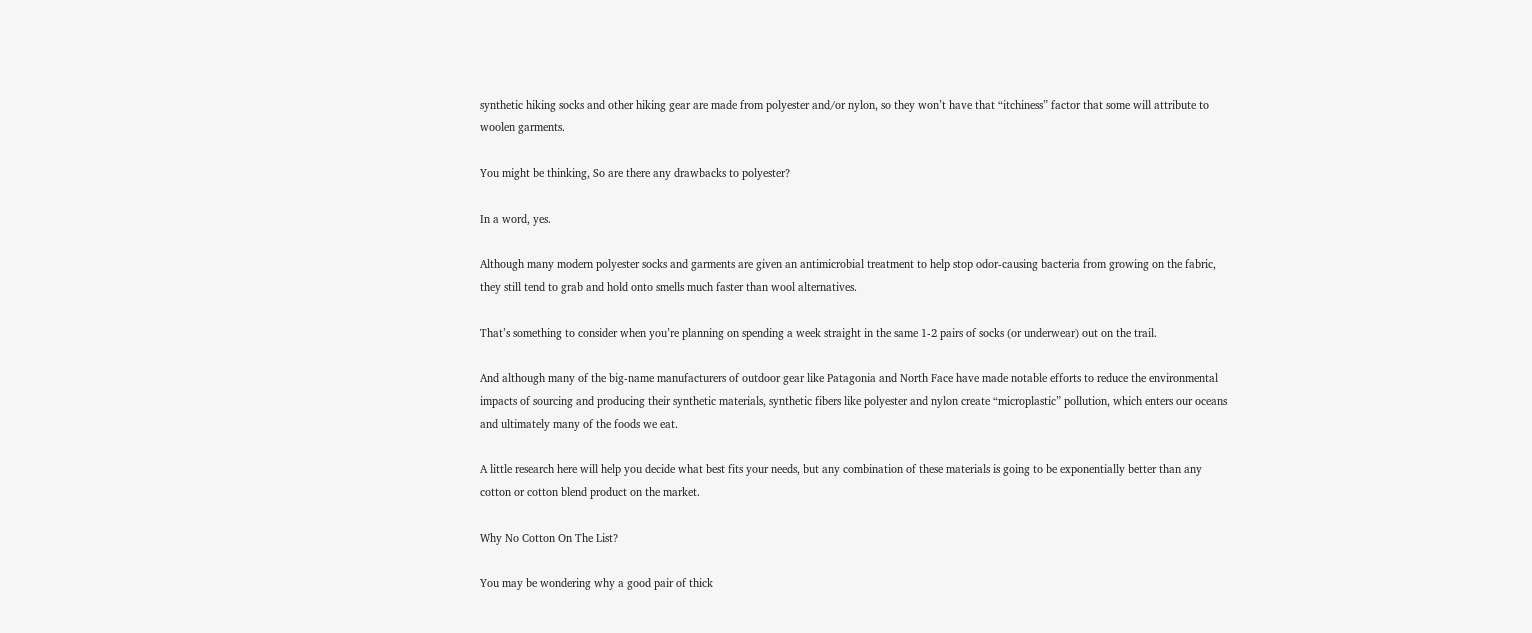synthetic hiking socks and other hiking gear are made from polyester and/or nylon, so they won’t have that “itchiness” factor that some will attribute to woolen garments.

You might be thinking, So are there any drawbacks to polyester?

In a word, yes.

Although many modern polyester socks and garments are given an antimicrobial treatment to help stop odor-causing bacteria from growing on the fabric, they still tend to grab and hold onto smells much faster than wool alternatives.

That’s something to consider when you’re planning on spending a week straight in the same 1-2 pairs of socks (or underwear) out on the trail.

And although many of the big-name manufacturers of outdoor gear like Patagonia and North Face have made notable efforts to reduce the environmental impacts of sourcing and producing their synthetic materials, synthetic fibers like polyester and nylon create “microplastic” pollution, which enters our oceans and ultimately many of the foods we eat.

A little research here will help you decide what best fits your needs, but any combination of these materials is going to be exponentially better than any cotton or cotton blend product on the market.

Why No Cotton On The List?

You may be wondering why a good pair of thick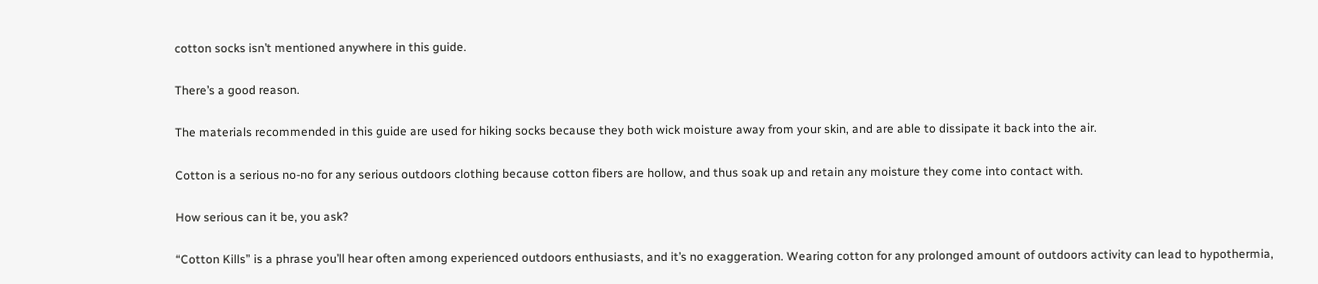cotton socks isn’t mentioned anywhere in this guide.

There’s a good reason.

The materials recommended in this guide are used for hiking socks because they both wick moisture away from your skin, and are able to dissipate it back into the air.

Cotton is a serious no-no for any serious outdoors clothing because cotton fibers are hollow, and thus soak up and retain any moisture they come into contact with.

How serious can it be, you ask?

“Cotton Kills” is a phrase you’ll hear often among experienced outdoors enthusiasts, and it’s no exaggeration. Wearing cotton for any prolonged amount of outdoors activity can lead to hypothermia,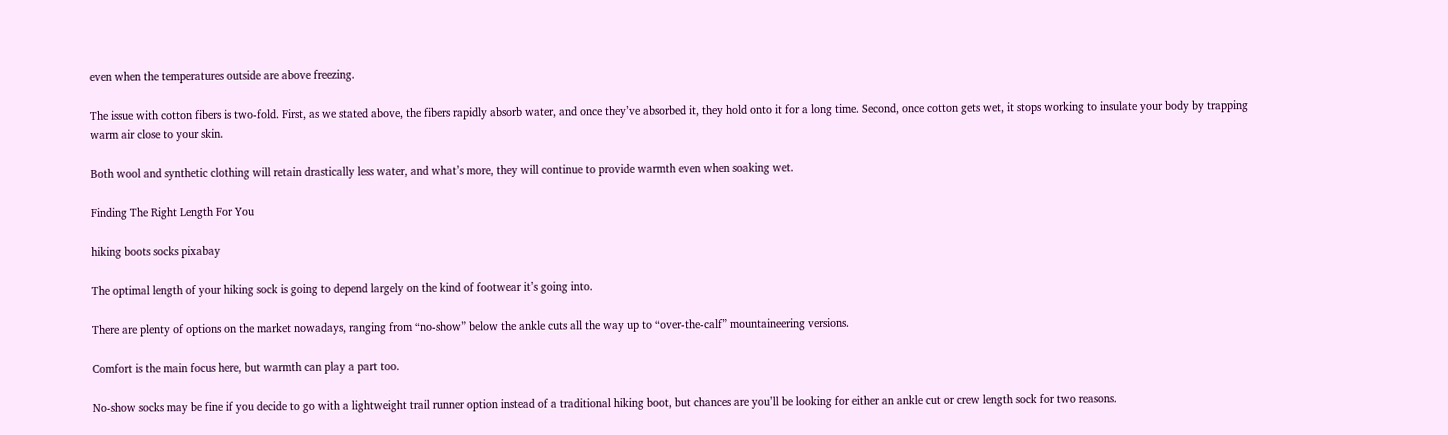even when the temperatures outside are above freezing.

The issue with cotton fibers is two-fold. First, as we stated above, the fibers rapidly absorb water, and once they’ve absorbed it, they hold onto it for a long time. Second, once cotton gets wet, it stops working to insulate your body by trapping warm air close to your skin.

Both wool and synthetic clothing will retain drastically less water, and what’s more, they will continue to provide warmth even when soaking wet.

Finding The Right Length For You

hiking boots socks pixabay

The optimal length of your hiking sock is going to depend largely on the kind of footwear it’s going into.

There are plenty of options on the market nowadays, ranging from “no-show” below the ankle cuts all the way up to “over-the-calf” mountaineering versions.

Comfort is the main focus here, but warmth can play a part too.

No-show socks may be fine if you decide to go with a lightweight trail runner option instead of a traditional hiking boot, but chances are you’ll be looking for either an ankle cut or crew length sock for two reasons.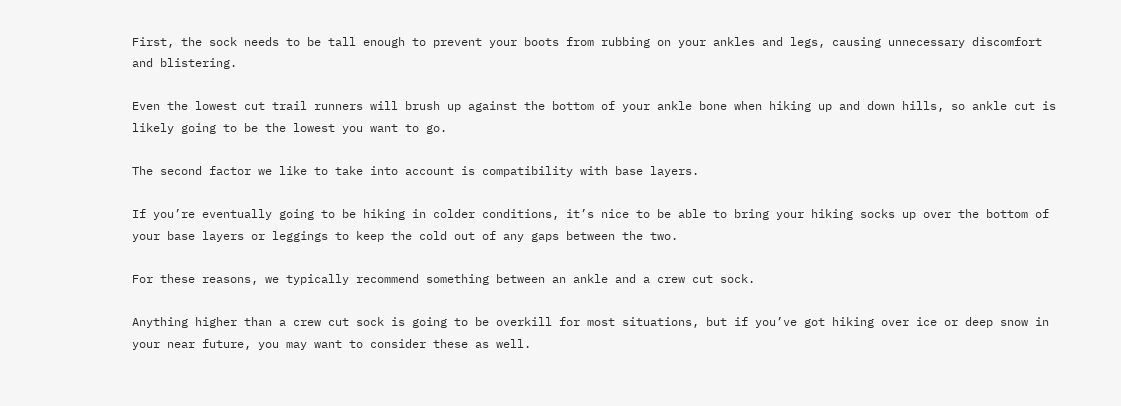First, the sock needs to be tall enough to prevent your boots from rubbing on your ankles and legs, causing unnecessary discomfort and blistering.

Even the lowest cut trail runners will brush up against the bottom of your ankle bone when hiking up and down hills, so ankle cut is likely going to be the lowest you want to go.

The second factor we like to take into account is compatibility with base layers.

If you’re eventually going to be hiking in colder conditions, it’s nice to be able to bring your hiking socks up over the bottom of your base layers or leggings to keep the cold out of any gaps between the two.

For these reasons, we typically recommend something between an ankle and a crew cut sock.

Anything higher than a crew cut sock is going to be overkill for most situations, but if you’ve got hiking over ice or deep snow in your near future, you may want to consider these as well.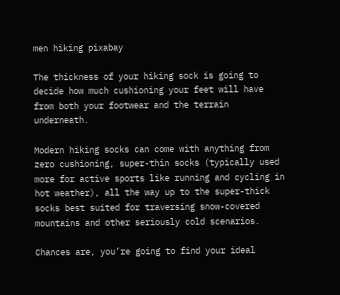men hiking pixabay

The thickness of your hiking sock is going to decide how much cushioning your feet will have from both your footwear and the terrain underneath.

Modern hiking socks can come with anything from zero cushioning, super-thin socks (typically used more for active sports like running and cycling in hot weather), all the way up to the super-thick socks best suited for traversing snow-covered mountains and other seriously cold scenarios.

Chances are, you’re going to find your ideal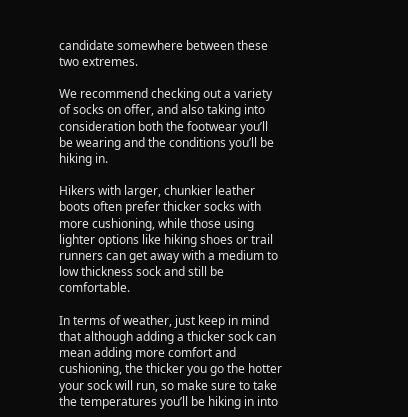candidate somewhere between these two extremes.

We recommend checking out a variety of socks on offer, and also taking into consideration both the footwear you’ll be wearing and the conditions you’ll be hiking in.

Hikers with larger, chunkier leather boots often prefer thicker socks with more cushioning, while those using lighter options like hiking shoes or trail runners can get away with a medium to low thickness sock and still be comfortable.

In terms of weather, just keep in mind that although adding a thicker sock can mean adding more comfort and cushioning, the thicker you go the hotter your sock will run, so make sure to take the temperatures you’ll be hiking in into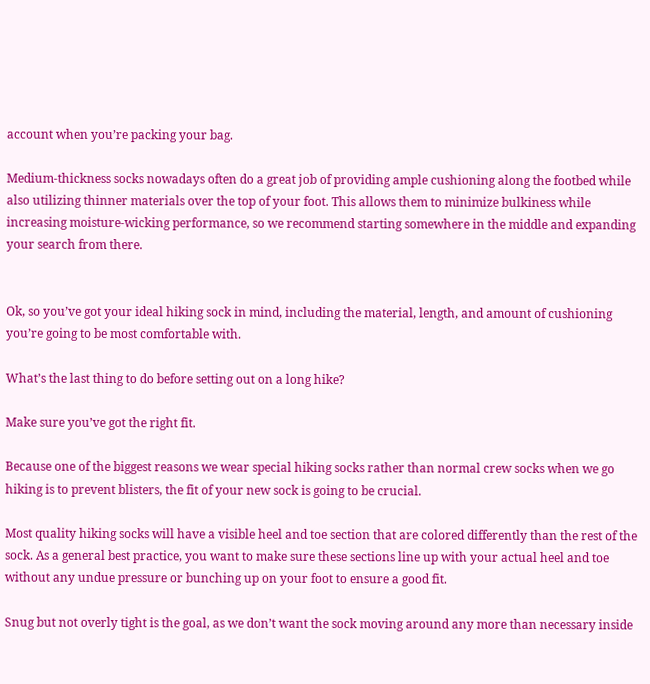account when you’re packing your bag.

Medium-thickness socks nowadays often do a great job of providing ample cushioning along the footbed while also utilizing thinner materials over the top of your foot. This allows them to minimize bulkiness while increasing moisture-wicking performance, so we recommend starting somewhere in the middle and expanding your search from there.


Ok, so you’ve got your ideal hiking sock in mind, including the material, length, and amount of cushioning you’re going to be most comfortable with.

What’s the last thing to do before setting out on a long hike?

Make sure you’ve got the right fit.

Because one of the biggest reasons we wear special hiking socks rather than normal crew socks when we go hiking is to prevent blisters, the fit of your new sock is going to be crucial.

Most quality hiking socks will have a visible heel and toe section that are colored differently than the rest of the sock. As a general best practice, you want to make sure these sections line up with your actual heel and toe without any undue pressure or bunching up on your foot to ensure a good fit.

Snug but not overly tight is the goal, as we don’t want the sock moving around any more than necessary inside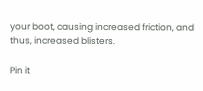your boot, causing increased friction, and thus, increased blisters.

Pin it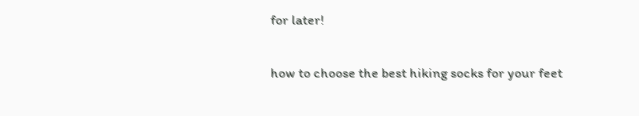for later!

how to choose the best hiking socks for your feet